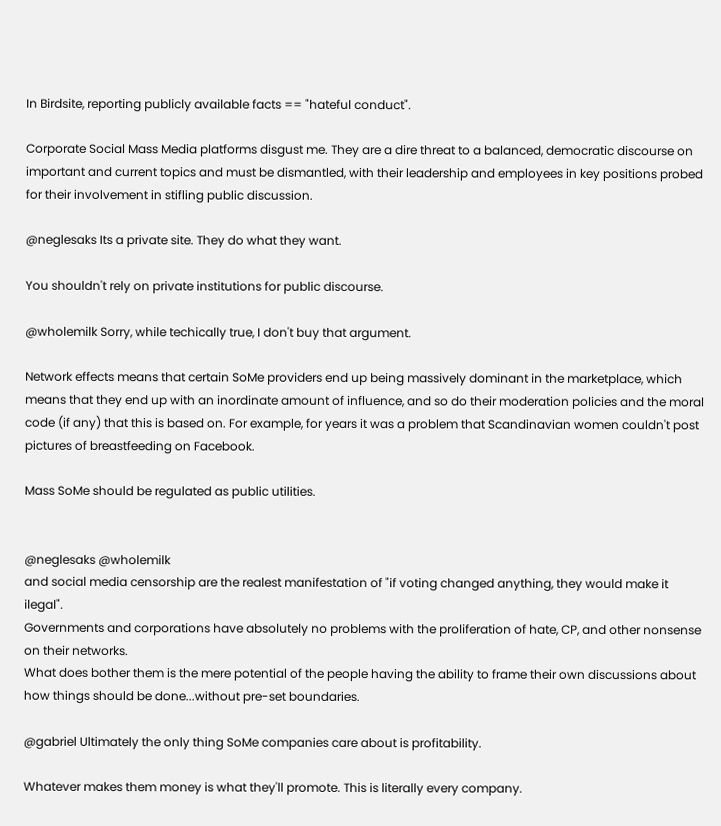In Birdsite, reporting publicly available facts == "hateful conduct".

Corporate Social Mass Media platforms disgust me. They are a dire threat to a balanced, democratic discourse on important and current topics and must be dismantled, with their leadership and employees in key positions probed for their involvement in stifling public discussion.

@neglesaks Its a private site. They do what they want.

You shouldn't rely on private institutions for public discourse.

@wholemilk Sorry, while techically true, I don't buy that argument.

Network effects means that certain SoMe providers end up being massively dominant in the marketplace, which means that they end up with an inordinate amount of influence, and so do their moderation policies and the moral code (if any) that this is based on. For example, for years it was a problem that Scandinavian women couldn't post pictures of breastfeeding on Facebook.

Mass SoMe should be regulated as public utilities.


@neglesaks @wholemilk
and social media censorship are the realest manifestation of "if voting changed anything, they would make it ilegal".
Governments and corporations have absolutely no problems with the proliferation of hate, CP, and other nonsense on their networks.
What does bother them is the mere potential of the people having the ability to frame their own discussions about how things should be done...without pre-set boundaries.

@gabriel Ultimately the only thing SoMe companies care about is profitability.

Whatever makes them money is what they'll promote. This is literally every company.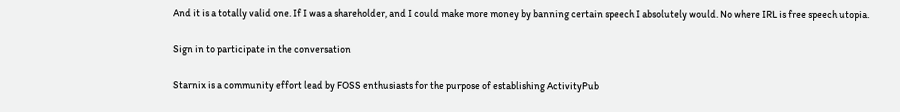And it is a totally valid one. If I was a shareholder, and I could make more money by banning certain speech I absolutely would. No where IRL is free speech utopia.

Sign in to participate in the conversation

Starnix is a community effort lead by FOSS enthusiasts for the purpose of establishing ActivityPub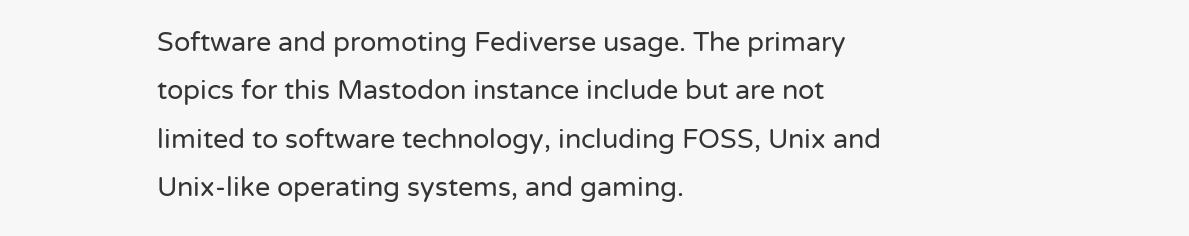Software and promoting Fediverse usage. The primary topics for this Mastodon instance include but are not limited to software technology, including FOSS, Unix and Unix-like operating systems, and gaming.